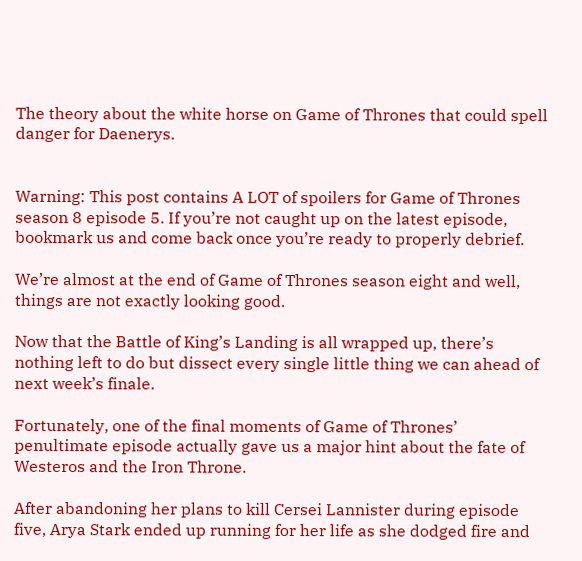The theory about the white horse on Game of Thrones that could spell danger for Daenerys.


Warning: This post contains A LOT of spoilers for Game of Thrones season 8 episode 5. If you’re not caught up on the latest episode, bookmark us and come back once you’re ready to properly debrief.

We’re almost at the end of Game of Thrones season eight and well, things are not exactly looking good.

Now that the Battle of King’s Landing is all wrapped up, there’s nothing left to do but dissect every single little thing we can ahead of next week’s finale.

Fortunately, one of the final moments of Game of Thrones’ penultimate episode actually gave us a major hint about the fate of Westeros and the Iron Throne.

After abandoning her plans to kill Cersei Lannister during episode five, Arya Stark ended up running for her life as she dodged fire and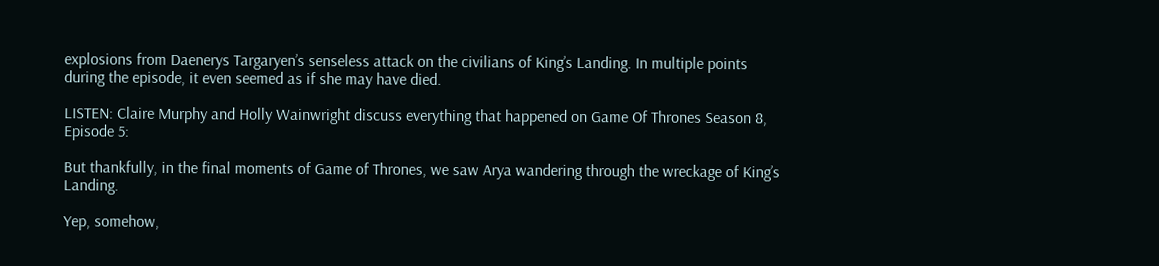explosions from Daenerys Targaryen’s senseless attack on the civilians of King’s Landing. In multiple points during the episode, it even seemed as if she may have died.

LISTEN: Claire Murphy and Holly Wainwright discuss everything that happened on Game Of Thrones Season 8, Episode 5:

But thankfully, in the final moments of Game of Thrones, we saw Arya wandering through the wreckage of King’s Landing.

Yep, somehow,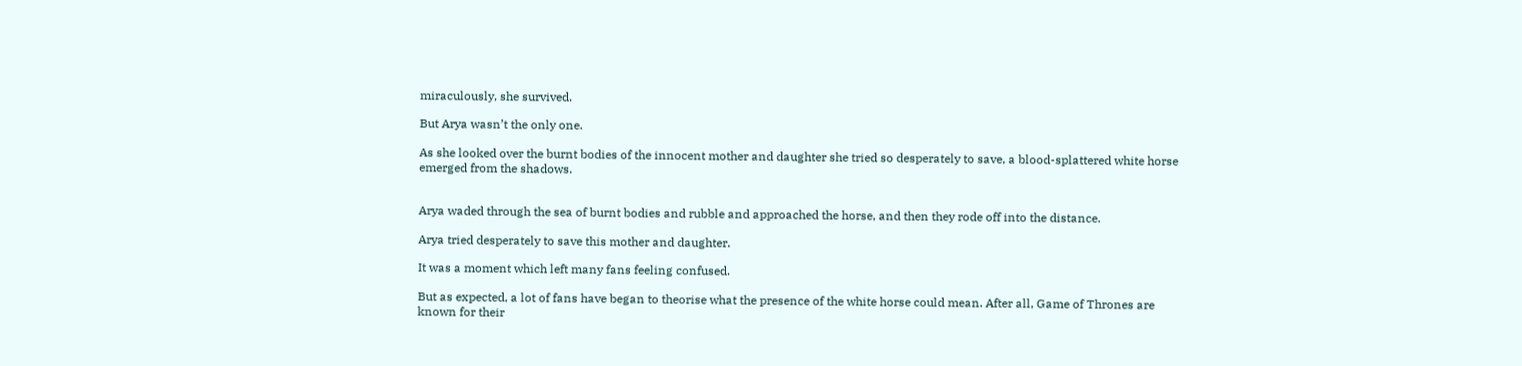miraculously, she survived.

But Arya wasn’t the only one.

As she looked over the burnt bodies of the innocent mother and daughter she tried so desperately to save, a blood-splattered white horse emerged from the shadows.


Arya waded through the sea of burnt bodies and rubble and approached the horse, and then they rode off into the distance.

Arya tried desperately to save this mother and daughter.

It was a moment which left many fans feeling confused.

But as expected, a lot of fans have began to theorise what the presence of the white horse could mean. After all, Game of Thrones are known for their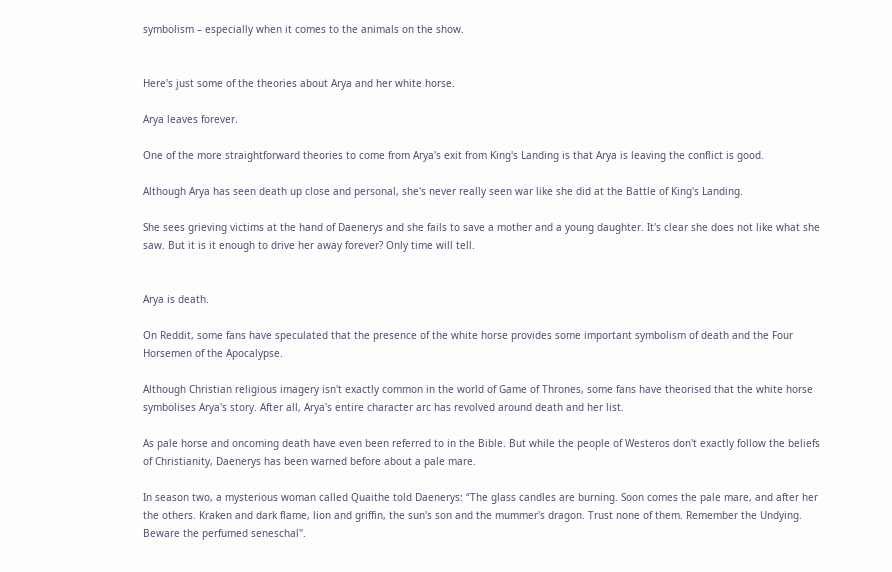symbolism – especially when it comes to the animals on the show.


Here's just some of the theories about Arya and her white horse.

Arya leaves forever.

One of the more straightforward theories to come from Arya's exit from King's Landing is that Arya is leaving the conflict is good.

Although Arya has seen death up close and personal, she's never really seen war like she did at the Battle of King's Landing.

She sees grieving victims at the hand of Daenerys and she fails to save a mother and a young daughter. It's clear she does not like what she saw. But it is it enough to drive her away forever? Only time will tell.


Arya is death.

On Reddit, some fans have speculated that the presence of the white horse provides some important symbolism of death and the Four Horsemen of the Apocalypse.

Although Christian religious imagery isn't exactly common in the world of Game of Thrones, some fans have theorised that the white horse symbolises Arya's story. After all, Arya's entire character arc has revolved around death and her list.

As pale horse and oncoming death have even been referred to in the Bible. But while the people of Westeros don't exactly follow the beliefs of Christianity, Daenerys has been warned before about a pale mare.

In season two, a mysterious woman called Quaithe told Daenerys: “The glass candles are burning. Soon comes the pale mare, and after her the others. Kraken and dark flame, lion and griffin, the sun's son and the mummer's dragon. Trust none of them. Remember the Undying. Beware the perfumed seneschal".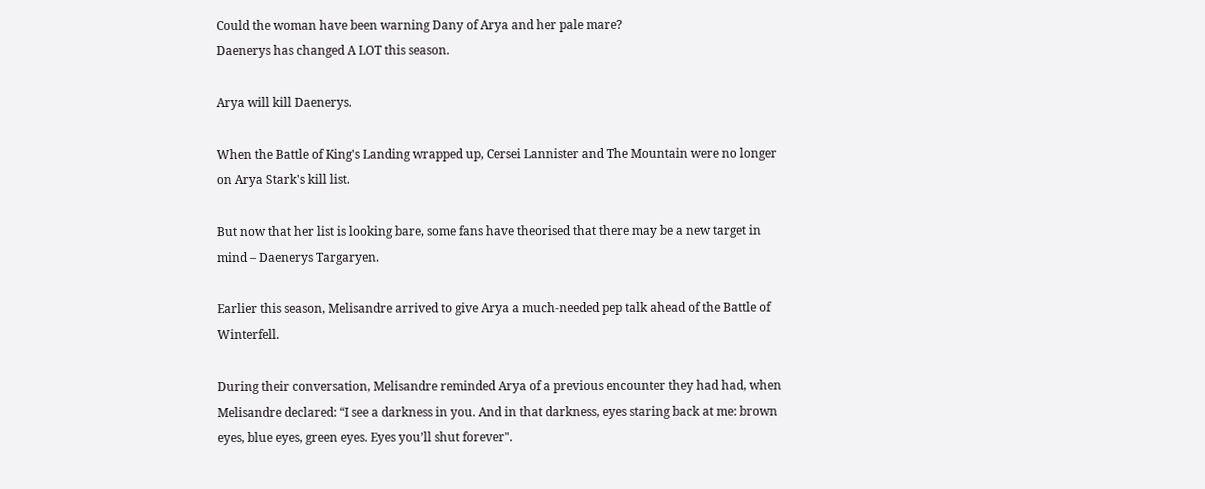Could the woman have been warning Dany of Arya and her pale mare?
Daenerys has changed A LOT this season.

Arya will kill Daenerys.

When the Battle of King's Landing wrapped up, Cersei Lannister and The Mountain were no longer on Arya Stark's kill list.

But now that her list is looking bare, some fans have theorised that there may be a new target in mind – Daenerys Targaryen.

Earlier this season, Melisandre arrived to give Arya a much-needed pep talk ahead of the Battle of Winterfell.

During their conversation, Melisandre reminded Arya of a previous encounter they had had, when Melisandre declared: “I see a darkness in you. And in that darkness, eyes staring back at me: brown eyes, blue eyes, green eyes. Eyes you’ll shut forever".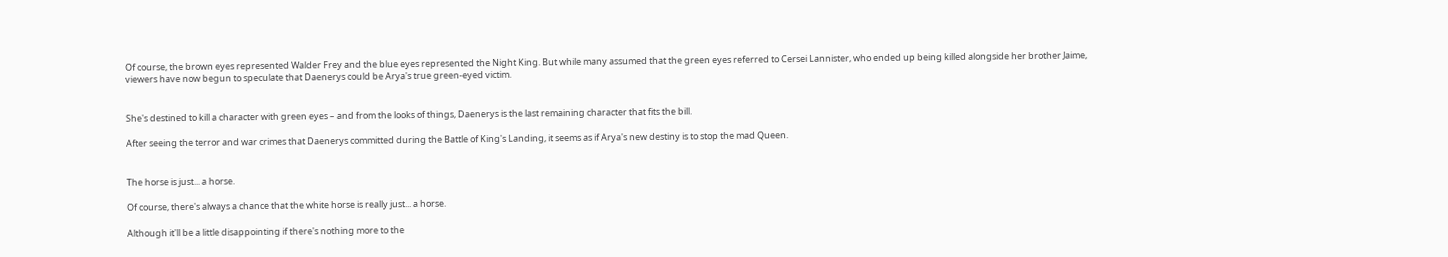Of course, the brown eyes represented Walder Frey and the blue eyes represented the Night King. But while many assumed that the green eyes referred to Cersei Lannister, who ended up being killed alongside her brother Jaime, viewers have now begun to speculate that Daenerys could be Arya's true green-eyed victim.


She's destined to kill a character with green eyes – and from the looks of things, Daenerys is the last remaining character that fits the bill.

After seeing the terror and war crimes that Daenerys committed during the Battle of King's Landing, it seems as if Arya's new destiny is to stop the mad Queen.


The horse is just... a horse.

Of course, there's always a chance that the white horse is really just... a horse.

Although it'll be a little disappointing if there's nothing more to the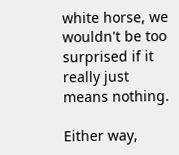white horse, we wouldn't be too surprised if it really just means nothing.

Either way,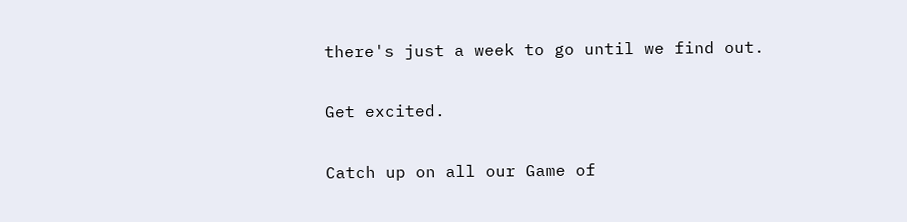there's just a week to go until we find out.

Get excited.

Catch up on all our Game of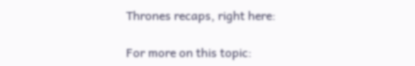Thrones recaps, right here:

For more on this topic: